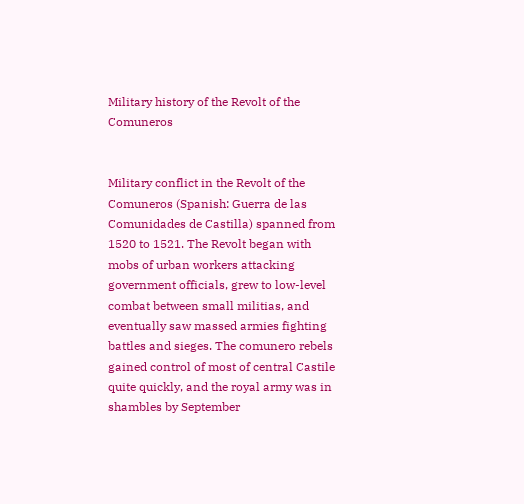Military history of the Revolt of the Comuneros


Military conflict in the Revolt of the Comuneros (Spanish: Guerra de las Comunidades de Castilla) spanned from 1520 to 1521. The Revolt began with mobs of urban workers attacking government officials, grew to low-level combat between small militias, and eventually saw massed armies fighting battles and sieges. The comunero rebels gained control of most of central Castile quite quickly, and the royal army was in shambles by September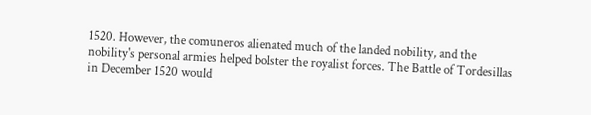1520. However, the comuneros alienated much of the landed nobility, and the nobility's personal armies helped bolster the royalist forces. The Battle of Tordesillas in December 1520 would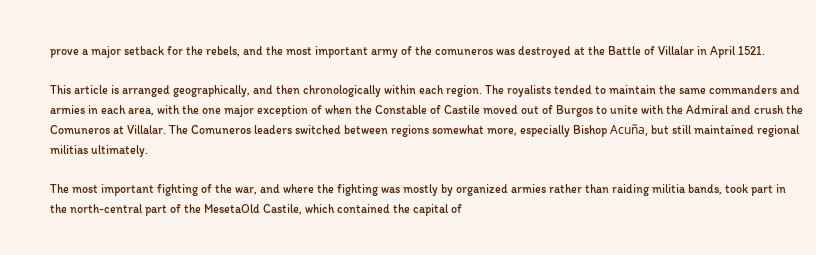prove a major setback for the rebels, and the most important army of the comuneros was destroyed at the Battle of Villalar in April 1521.

This article is arranged geographically, and then chronologically within each region. The royalists tended to maintain the same commanders and armies in each area, with the one major exception of when the Constable of Castile moved out of Burgos to unite with the Admiral and crush the Comuneros at Villalar. The Comuneros leaders switched between regions somewhat more, especially Bishop Acuña, but still maintained regional militias ultimately.

The most important fighting of the war, and where the fighting was mostly by organized armies rather than raiding militia bands, took part in the north-central part of the MesetaOld Castile, which contained the capital of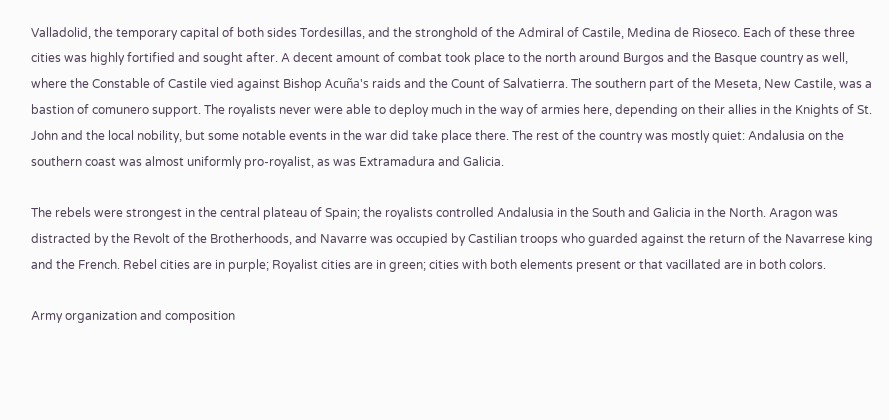Valladolid, the temporary capital of both sides Tordesillas, and the stronghold of the Admiral of Castile, Medina de Rioseco. Each of these three cities was highly fortified and sought after. A decent amount of combat took place to the north around Burgos and the Basque country as well, where the Constable of Castile vied against Bishop Acuña's raids and the Count of Salvatierra. The southern part of the Meseta, New Castile, was a bastion of comunero support. The royalists never were able to deploy much in the way of armies here, depending on their allies in the Knights of St. John and the local nobility, but some notable events in the war did take place there. The rest of the country was mostly quiet: Andalusia on the southern coast was almost uniformly pro-royalist, as was Extramadura and Galicia.

The rebels were strongest in the central plateau of Spain; the royalists controlled Andalusia in the South and Galicia in the North. Aragon was distracted by the Revolt of the Brotherhoods, and Navarre was occupied by Castilian troops who guarded against the return of the Navarrese king and the French. Rebel cities are in purple; Royalist cities are in green; cities with both elements present or that vacillated are in both colors.

Army organization and composition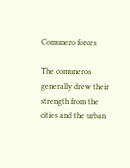Comunero forces

The comuneros generally drew their strength from the cities and the urban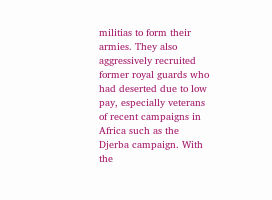militias to form their armies. They also aggressively recruited former royal guards who had deserted due to low pay, especially veterans of recent campaigns in Africa such as the Djerba campaign. With the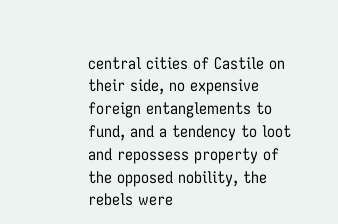central cities of Castile on their side, no expensive foreign entanglements to fund, and a tendency to loot and repossess property of the opposed nobility, the rebels were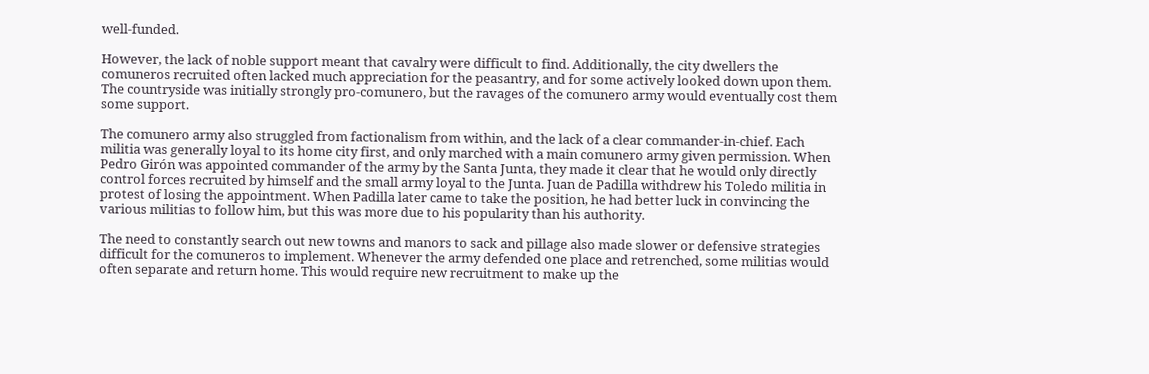well-funded.

However, the lack of noble support meant that cavalry were difficult to find. Additionally, the city dwellers the comuneros recruited often lacked much appreciation for the peasantry, and for some actively looked down upon them. The countryside was initially strongly pro-comunero, but the ravages of the comunero army would eventually cost them some support.

The comunero army also struggled from factionalism from within, and the lack of a clear commander-in-chief. Each militia was generally loyal to its home city first, and only marched with a main comunero army given permission. When Pedro Girón was appointed commander of the army by the Santa Junta, they made it clear that he would only directly control forces recruited by himself and the small army loyal to the Junta. Juan de Padilla withdrew his Toledo militia in protest of losing the appointment. When Padilla later came to take the position, he had better luck in convincing the various militias to follow him, but this was more due to his popularity than his authority.

The need to constantly search out new towns and manors to sack and pillage also made slower or defensive strategies difficult for the comuneros to implement. Whenever the army defended one place and retrenched, some militias would often separate and return home. This would require new recruitment to make up the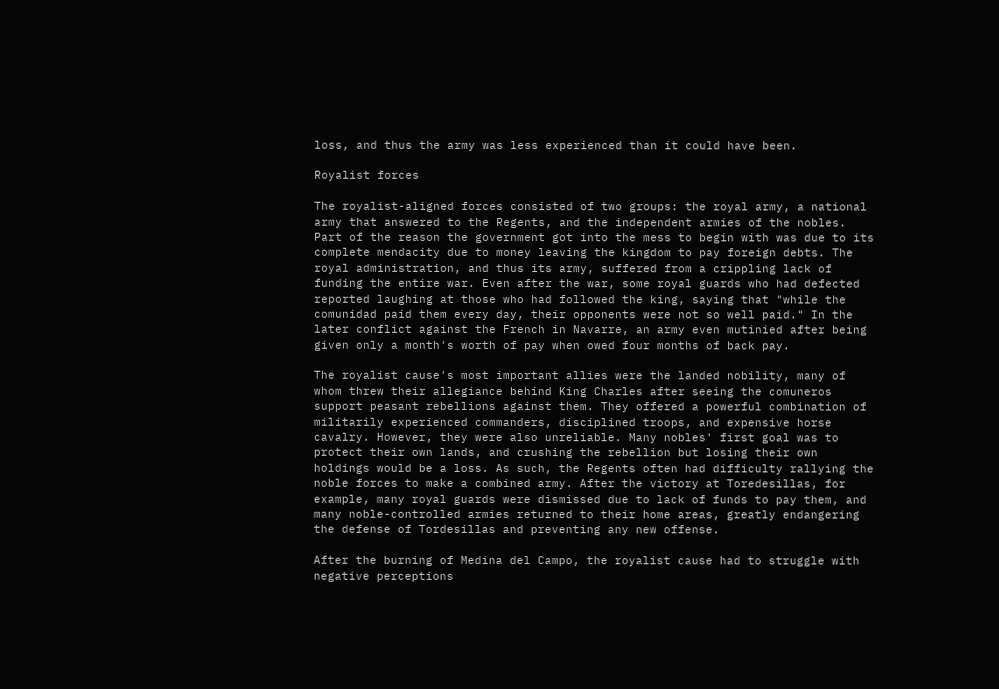loss, and thus the army was less experienced than it could have been.

Royalist forces

The royalist-aligned forces consisted of two groups: the royal army, a national army that answered to the Regents, and the independent armies of the nobles. Part of the reason the government got into the mess to begin with was due to its complete mendacity due to money leaving the kingdom to pay foreign debts. The royal administration, and thus its army, suffered from a crippling lack of funding the entire war. Even after the war, some royal guards who had defected reported laughing at those who had followed the king, saying that "while the comunidad paid them every day, their opponents were not so well paid." In the later conflict against the French in Navarre, an army even mutinied after being given only a month's worth of pay when owed four months of back pay.

The royalist cause's most important allies were the landed nobility, many of whom threw their allegiance behind King Charles after seeing the comuneros support peasant rebellions against them. They offered a powerful combination of militarily experienced commanders, disciplined troops, and expensive horse cavalry. However, they were also unreliable. Many nobles' first goal was to protect their own lands, and crushing the rebellion but losing their own holdings would be a loss. As such, the Regents often had difficulty rallying the noble forces to make a combined army. After the victory at Toredesillas, for example, many royal guards were dismissed due to lack of funds to pay them, and many noble-controlled armies returned to their home areas, greatly endangering the defense of Tordesillas and preventing any new offense.

After the burning of Medina del Campo, the royalist cause had to struggle with negative perceptions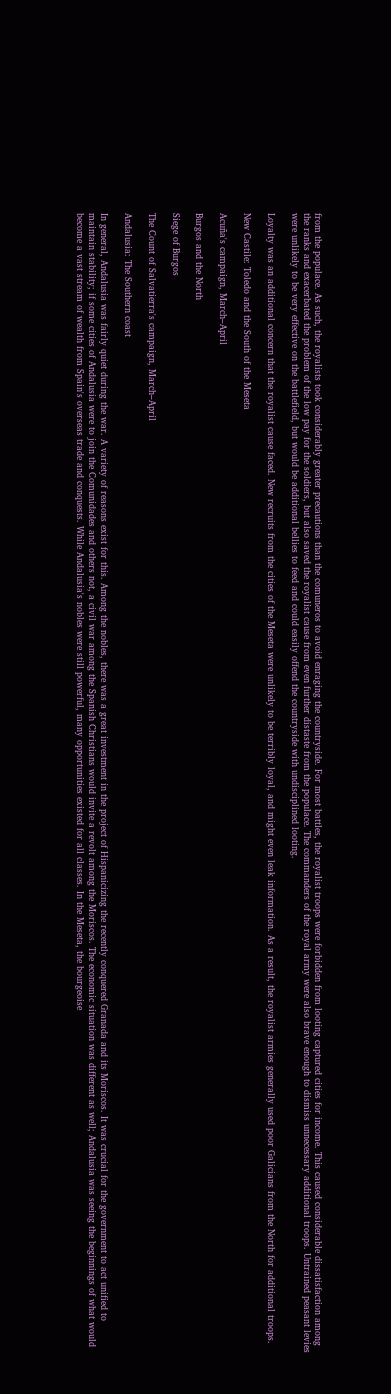from the populace. As such, the royalists took considerably greater precautions than the comuneros to avoid enraging the countryside. For most battles, the royalist troops were forbidden from looting captured cities for income. This caused considerable dissatisfaction among the ranks and exacerbated the problem of the low pay for the soldiers, but also saved the royalist cause from even further distaste from the populace. The commanders of the royal army were also brave enough to dismiss unnecessary additional troops. Untrained peasant levies were unlikely to be very effective on the battlefield, but would be additional bellies to feed and could easily offend the countryside with undisciplined looting.

Loyalty was an additional concern that the royalist cause faced. New recruits from the cities of the Meseta were unlikely to be terribly loyal, and might even leak information. As a result, the royalist armies generally used poor Galicians from the North for additional troops.

New Castile: Toledo and the South of the Meseta

Acuña's campaign, March–April

Burgos and the North

Siege of Burgos

The Count of Salvatierra's campaign, March–April

Andalusia: The Southern coast

In general, Andalusia was fairly quiet during the war. A variety of reasons exist for this. Among the nobles, there was a great investment in the project of Hispanicizing the recently conquered Granada and its Moriscos. It was crucial for the government to act unified to maintain stability; if some cities of Andalusia were to join the Comunidades and others not, a civil war among the Spanish Christians would invite a revolt among the Moriscos. The economic situation was different as well; Andalusia was seeing the beginnings of what would become a vast stream of wealth from Spain's overseas trade and conquests. While Andalusia's nobles were still powerful, many opportunities existed for all classes. In the Meseta, the bourgeoise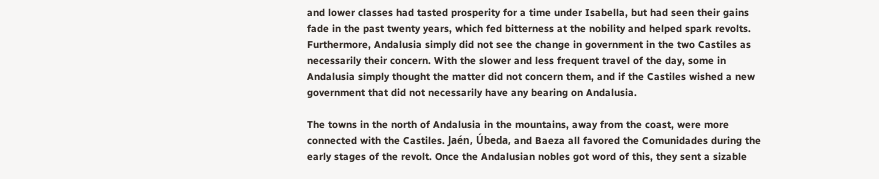and lower classes had tasted prosperity for a time under Isabella, but had seen their gains fade in the past twenty years, which fed bitterness at the nobility and helped spark revolts. Furthermore, Andalusia simply did not see the change in government in the two Castiles as necessarily their concern. With the slower and less frequent travel of the day, some in Andalusia simply thought the matter did not concern them, and if the Castiles wished a new government that did not necessarily have any bearing on Andalusia.

The towns in the north of Andalusia in the mountains, away from the coast, were more connected with the Castiles. Jaén, Úbeda, and Baeza all favored the Comunidades during the early stages of the revolt. Once the Andalusian nobles got word of this, they sent a sizable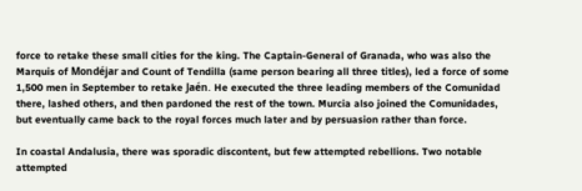force to retake these small cities for the king. The Captain-General of Granada, who was also the Marquis of Mondéjar and Count of Tendilla (same person bearing all three titles), led a force of some 1,500 men in September to retake Jaén. He executed the three leading members of the Comunidad there, lashed others, and then pardoned the rest of the town. Murcia also joined the Comunidades, but eventually came back to the royal forces much later and by persuasion rather than force.

In coastal Andalusia, there was sporadic discontent, but few attempted rebellions. Two notable attempted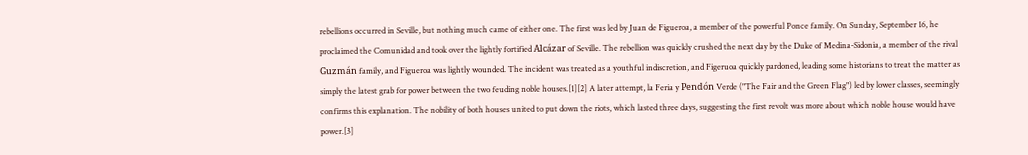rebellions occurred in Seville, but nothing much came of either one. The first was led by Juan de Figueroa, a member of the powerful Ponce family. On Sunday, September 16, he proclaimed the Comunidad and took over the lightly fortified Alcázar of Seville. The rebellion was quickly crushed the next day by the Duke of Medina-Sidonia, a member of the rival Guzmán family, and Figueroa was lightly wounded. The incident was treated as a youthful indiscretion, and Figeruoa quickly pardoned, leading some historians to treat the matter as simply the latest grab for power between the two feuding noble houses.[1][2] A later attempt, la Feria y Pendón Verde ("The Fair and the Green Flag") led by lower classes, seemingly confirms this explanation. The nobility of both houses united to put down the riots, which lasted three days, suggesting the first revolt was more about which noble house would have power.[3]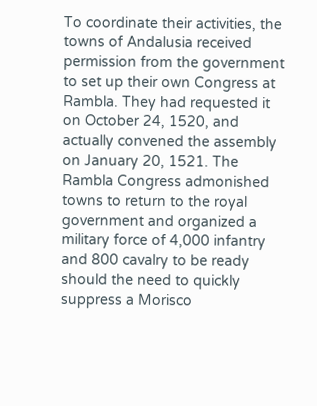To coordinate their activities, the towns of Andalusia received permission from the government to set up their own Congress at Rambla. They had requested it on October 24, 1520, and actually convened the assembly on January 20, 1521. The Rambla Congress admonished towns to return to the royal government and organized a military force of 4,000 infantry and 800 cavalry to be ready should the need to quickly suppress a Morisco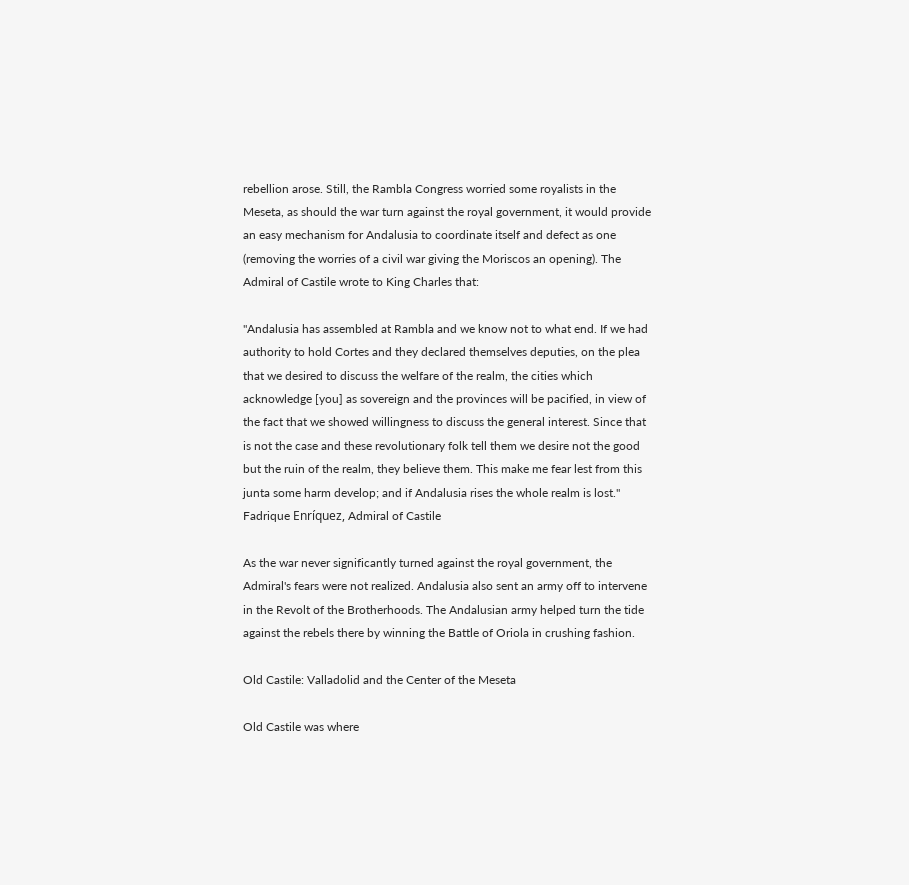rebellion arose. Still, the Rambla Congress worried some royalists in the Meseta, as should the war turn against the royal government, it would provide an easy mechanism for Andalusia to coordinate itself and defect as one (removing the worries of a civil war giving the Moriscos an opening). The Admiral of Castile wrote to King Charles that:

"Andalusia has assembled at Rambla and we know not to what end. If we had authority to hold Cortes and they declared themselves deputies, on the plea that we desired to discuss the welfare of the realm, the cities which acknowledge [you] as sovereign and the provinces will be pacified, in view of the fact that we showed willingness to discuss the general interest. Since that is not the case and these revolutionary folk tell them we desire not the good but the ruin of the realm, they believe them. This make me fear lest from this junta some harm develop; and if Andalusia rises the whole realm is lost."
Fadrique Enríquez, Admiral of Castile

As the war never significantly turned against the royal government, the Admiral's fears were not realized. Andalusia also sent an army off to intervene in the Revolt of the Brotherhoods. The Andalusian army helped turn the tide against the rebels there by winning the Battle of Oriola in crushing fashion.

Old Castile: Valladolid and the Center of the Meseta

Old Castile was where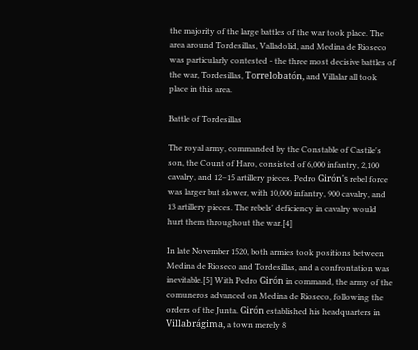the majority of the large battles of the war took place. The area around Tordesillas, Valladolid, and Medina de Rioseco was particularly contested - the three most decisive battles of the war, Tordesillas, Torrelobatón, and Villalar all took place in this area.

Battle of Tordesillas

The royal army, commanded by the Constable of Castile's son, the Count of Haro, consisted of 6,000 infantry, 2,100 cavalry, and 12–15 artillery pieces. Pedro Girón's rebel force was larger but slower, with 10,000 infantry, 900 cavalry, and 13 artillery pieces. The rebels' deficiency in cavalry would hurt them throughout the war.[4]

In late November 1520, both armies took positions between Medina de Rioseco and Tordesillas, and a confrontation was inevitable.[5] With Pedro Girón in command, the army of the comuneros advanced on Medina de Rioseco, following the orders of the Junta. Girón established his headquarters in Villabrágima, a town merely 8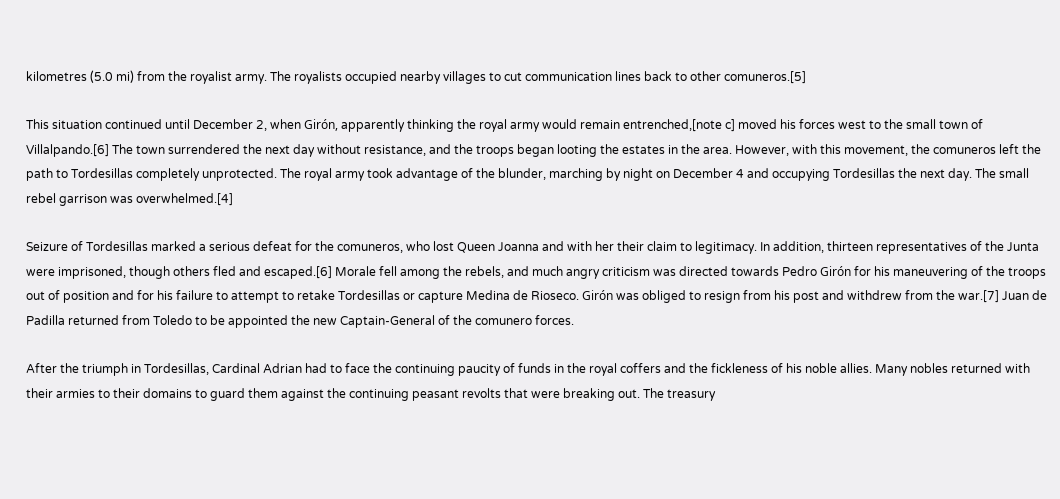kilometres (5.0 mi) from the royalist army. The royalists occupied nearby villages to cut communication lines back to other comuneros.[5]

This situation continued until December 2, when Girón, apparently thinking the royal army would remain entrenched,[note c] moved his forces west to the small town of Villalpando.[6] The town surrendered the next day without resistance, and the troops began looting the estates in the area. However, with this movement, the comuneros left the path to Tordesillas completely unprotected. The royal army took advantage of the blunder, marching by night on December 4 and occupying Tordesillas the next day. The small rebel garrison was overwhelmed.[4]

Seizure of Tordesillas marked a serious defeat for the comuneros, who lost Queen Joanna and with her their claim to legitimacy. In addition, thirteen representatives of the Junta were imprisoned, though others fled and escaped.[6] Morale fell among the rebels, and much angry criticism was directed towards Pedro Girón for his maneuvering of the troops out of position and for his failure to attempt to retake Tordesillas or capture Medina de Rioseco. Girón was obliged to resign from his post and withdrew from the war.[7] Juan de Padilla returned from Toledo to be appointed the new Captain-General of the comunero forces.

After the triumph in Tordesillas, Cardinal Adrian had to face the continuing paucity of funds in the royal coffers and the fickleness of his noble allies. Many nobles returned with their armies to their domains to guard them against the continuing peasant revolts that were breaking out. The treasury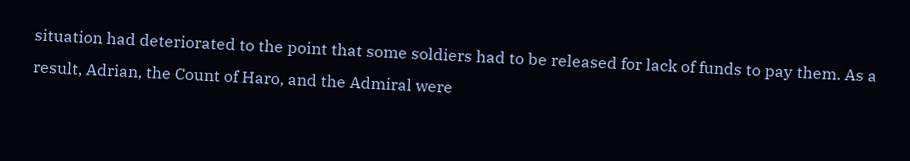situation had deteriorated to the point that some soldiers had to be released for lack of funds to pay them. As a result, Adrian, the Count of Haro, and the Admiral were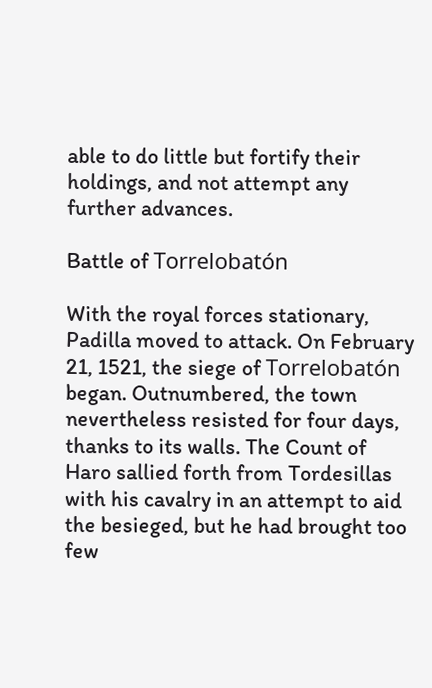able to do little but fortify their holdings, and not attempt any further advances.

Battle of Torrelobatón

With the royal forces stationary, Padilla moved to attack. On February 21, 1521, the siege of Torrelobatón began. Outnumbered, the town nevertheless resisted for four days, thanks to its walls. The Count of Haro sallied forth from Tordesillas with his cavalry in an attempt to aid the besieged, but he had brought too few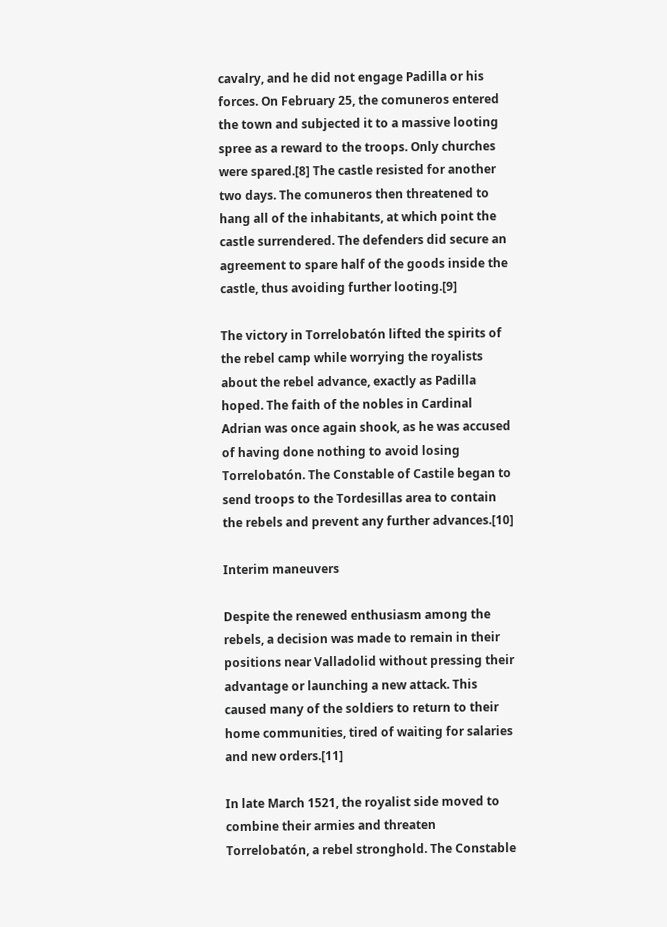cavalry, and he did not engage Padilla or his forces. On February 25, the comuneros entered the town and subjected it to a massive looting spree as a reward to the troops. Only churches were spared.[8] The castle resisted for another two days. The comuneros then threatened to hang all of the inhabitants, at which point the castle surrendered. The defenders did secure an agreement to spare half of the goods inside the castle, thus avoiding further looting.[9]

The victory in Torrelobatón lifted the spirits of the rebel camp while worrying the royalists about the rebel advance, exactly as Padilla hoped. The faith of the nobles in Cardinal Adrian was once again shook, as he was accused of having done nothing to avoid losing Torrelobatón. The Constable of Castile began to send troops to the Tordesillas area to contain the rebels and prevent any further advances.[10]

Interim maneuvers

Despite the renewed enthusiasm among the rebels, a decision was made to remain in their positions near Valladolid without pressing their advantage or launching a new attack. This caused many of the soldiers to return to their home communities, tired of waiting for salaries and new orders.[11]

In late March 1521, the royalist side moved to combine their armies and threaten Torrelobatón, a rebel stronghold. The Constable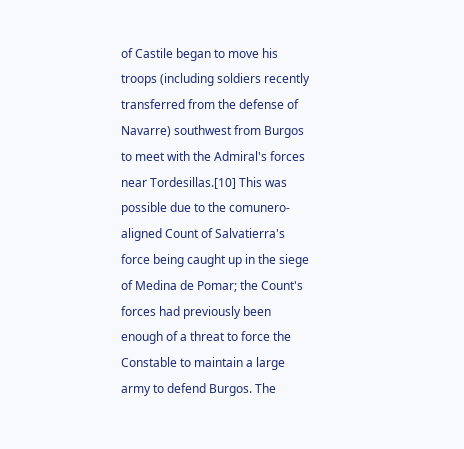of Castile began to move his troops (including soldiers recently transferred from the defense of Navarre) southwest from Burgos to meet with the Admiral's forces near Tordesillas.[10] This was possible due to the comunero-aligned Count of Salvatierra's force being caught up in the siege of Medina de Pomar; the Count's forces had previously been enough of a threat to force the Constable to maintain a large army to defend Burgos. The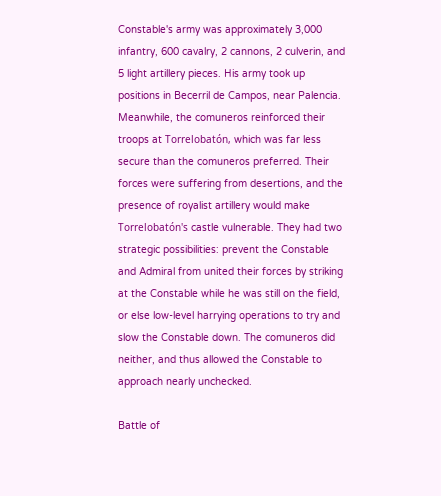Constable's army was approximately 3,000 infantry, 600 cavalry, 2 cannons, 2 culverin, and 5 light artillery pieces. His army took up positions in Becerril de Campos, near Palencia. Meanwhile, the comuneros reinforced their troops at Torrelobatón, which was far less secure than the comuneros preferred. Their forces were suffering from desertions, and the presence of royalist artillery would make Torrelobatón's castle vulnerable. They had two strategic possibilities: prevent the Constable and Admiral from united their forces by striking at the Constable while he was still on the field, or else low-level harrying operations to try and slow the Constable down. The comuneros did neither, and thus allowed the Constable to approach nearly unchecked.

Battle of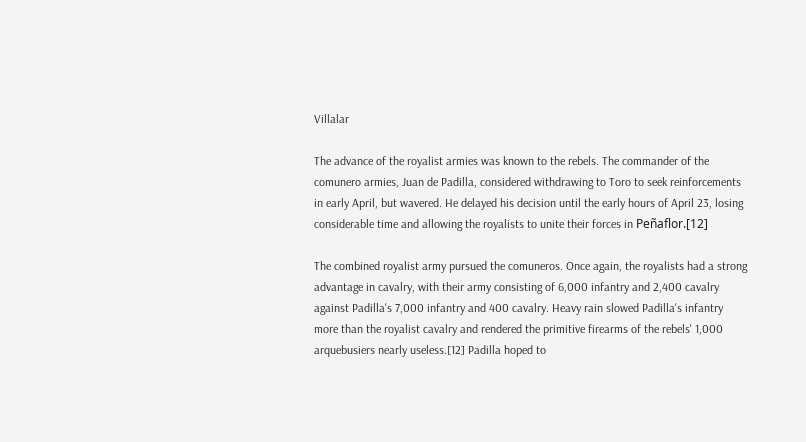Villalar

The advance of the royalist armies was known to the rebels. The commander of the comunero armies, Juan de Padilla, considered withdrawing to Toro to seek reinforcements in early April, but wavered. He delayed his decision until the early hours of April 23, losing considerable time and allowing the royalists to unite their forces in Peñaflor.[12]

The combined royalist army pursued the comuneros. Once again, the royalists had a strong advantage in cavalry, with their army consisting of 6,000 infantry and 2,400 cavalry against Padilla's 7,000 infantry and 400 cavalry. Heavy rain slowed Padilla's infantry more than the royalist cavalry and rendered the primitive firearms of the rebels' 1,000 arquebusiers nearly useless.[12] Padilla hoped to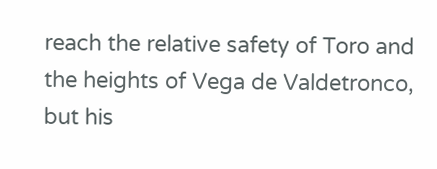reach the relative safety of Toro and the heights of Vega de Valdetronco, but his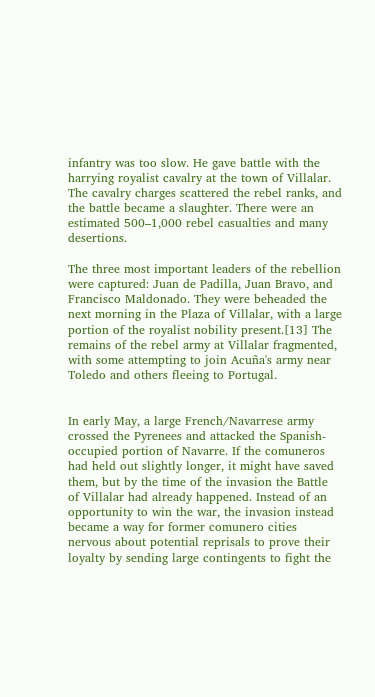infantry was too slow. He gave battle with the harrying royalist cavalry at the town of Villalar. The cavalry charges scattered the rebel ranks, and the battle became a slaughter. There were an estimated 500–1,000 rebel casualties and many desertions.

The three most important leaders of the rebellion were captured: Juan de Padilla, Juan Bravo, and Francisco Maldonado. They were beheaded the next morning in the Plaza of Villalar, with a large portion of the royalist nobility present.[13] The remains of the rebel army at Villalar fragmented, with some attempting to join Acuña's army near Toledo and others fleeing to Portugal.


In early May, a large French/Navarrese army crossed the Pyrenees and attacked the Spanish-occupied portion of Navarre. If the comuneros had held out slightly longer, it might have saved them, but by the time of the invasion the Battle of Villalar had already happened. Instead of an opportunity to win the war, the invasion instead became a way for former comunero cities nervous about potential reprisals to prove their loyalty by sending large contingents to fight the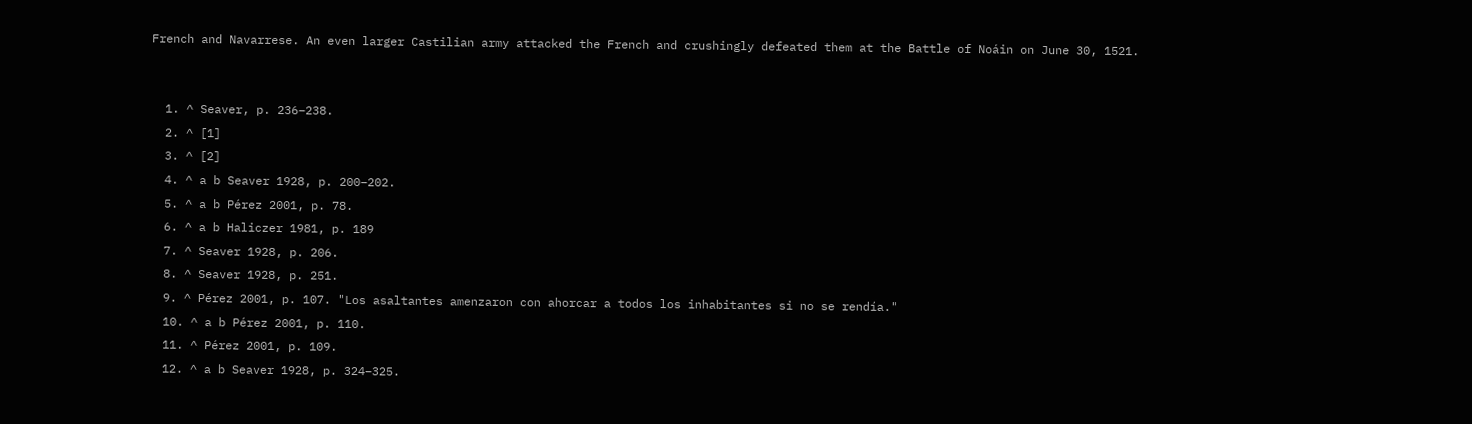French and Navarrese. An even larger Castilian army attacked the French and crushingly defeated them at the Battle of Noáin on June 30, 1521.


  1. ^ Seaver, p. 236–238.
  2. ^ [1]
  3. ^ [2]
  4. ^ a b Seaver 1928, p. 200–202.
  5. ^ a b Pérez 2001, p. 78.
  6. ^ a b Haliczer 1981, p. 189
  7. ^ Seaver 1928, p. 206.
  8. ^ Seaver 1928, p. 251.
  9. ^ Pérez 2001, p. 107. "Los asaltantes amenzaron con ahorcar a todos los inhabitantes si no se rendía."
  10. ^ a b Pérez 2001, p. 110.
  11. ^ Pérez 2001, p. 109.
  12. ^ a b Seaver 1928, p. 324–325.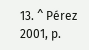13. ^ Pérez 2001, p.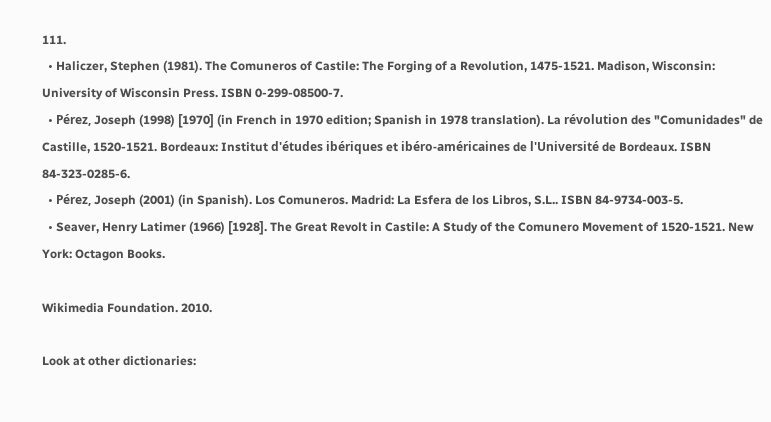111.
  • Haliczer, Stephen (1981). The Comuneros of Castile: The Forging of a Revolution, 1475-1521. Madison, Wisconsin: University of Wisconsin Press. ISBN 0-299-08500-7.
  • Pérez, Joseph (1998) [1970] (in French in 1970 edition; Spanish in 1978 translation). La révolution des "Comunidades" de Castille, 1520-1521. Bordeaux: Institut d'études ibériques et ibéro-américaines de l'Université de Bordeaux. ISBN 84-323-0285-6.
  • Pérez, Joseph (2001) (in Spanish). Los Comuneros. Madrid: La Esfera de los Libros, S.L.. ISBN 84-9734-003-5.
  • Seaver, Henry Latimer (1966) [1928]. The Great Revolt in Castile: A Study of the Comunero Movement of 1520-1521. New York: Octagon Books.

Wikimedia Foundation. 2010.

Look at other dictionaries: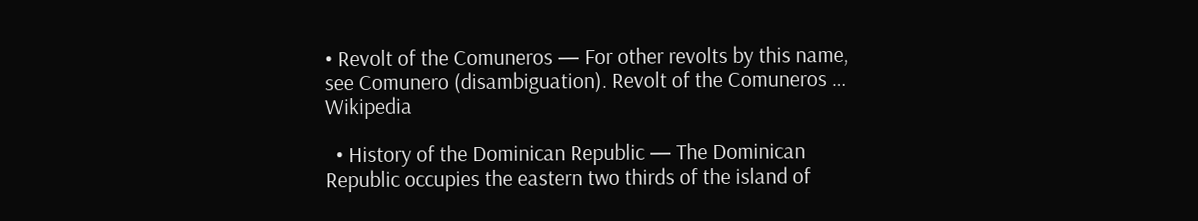• Revolt of the Comuneros — For other revolts by this name, see Comunero (disambiguation). Revolt of the Comuneros …   Wikipedia

  • History of the Dominican Republic — The Dominican Republic occupies the eastern two thirds of the island of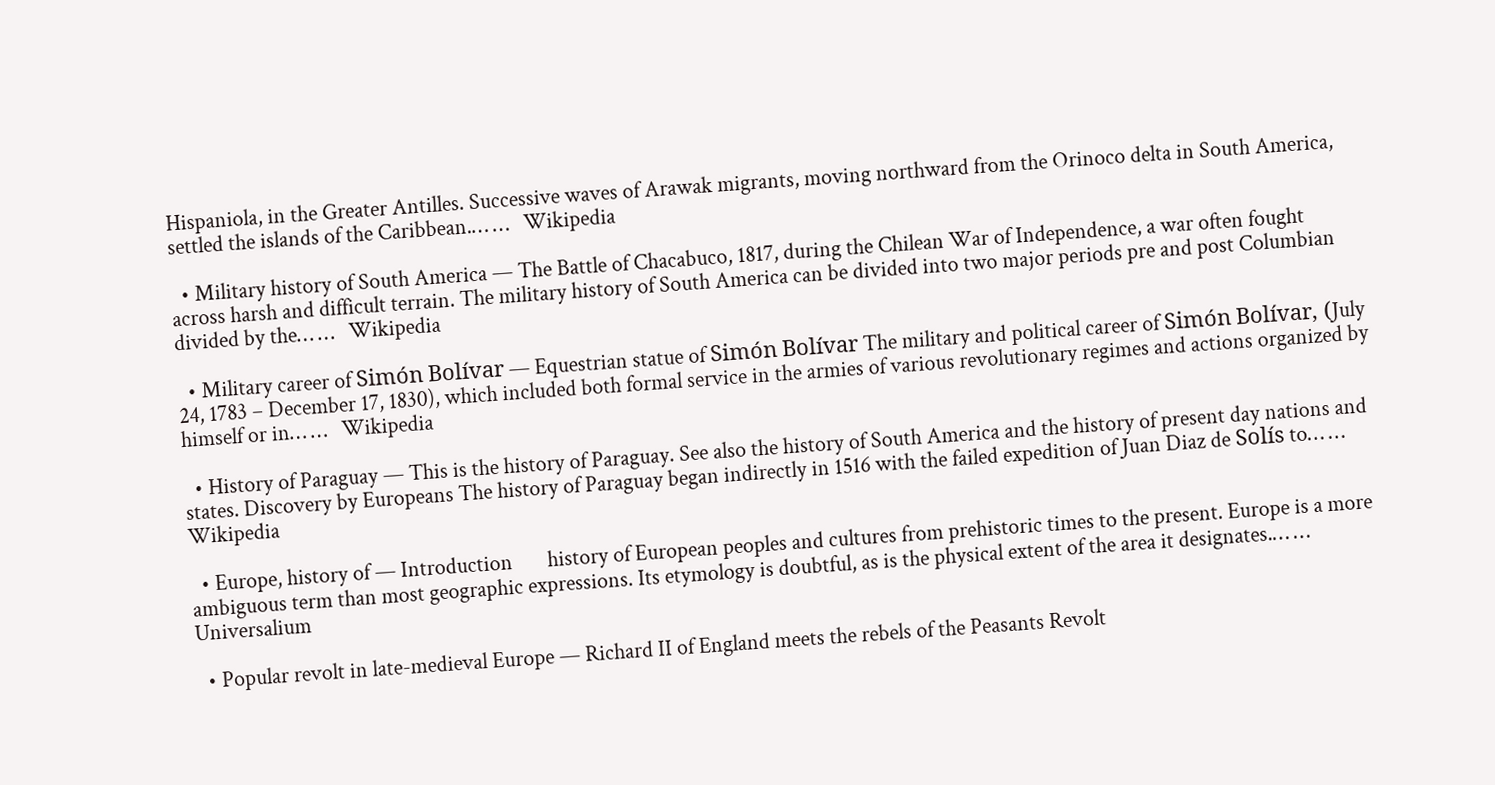Hispaniola, in the Greater Antilles. Successive waves of Arawak migrants, moving northward from the Orinoco delta in South America, settled the islands of the Caribbean.… …   Wikipedia

  • Military history of South America — The Battle of Chacabuco, 1817, during the Chilean War of Independence, a war often fought across harsh and difficult terrain. The military history of South America can be divided into two major periods pre and post Columbian divided by the… …   Wikipedia

  • Military career of Simón Bolívar — Equestrian statue of Simón Bolívar The military and political career of Simón Bolívar, (July 24, 1783 – December 17, 1830), which included both formal service in the armies of various revolutionary regimes and actions organized by himself or in… …   Wikipedia

  • History of Paraguay — This is the history of Paraguay. See also the history of South America and the history of present day nations and states. Discovery by Europeans The history of Paraguay began indirectly in 1516 with the failed expedition of Juan Diaz de Solís to… …   Wikipedia

  • Europe, history of — Introduction       history of European peoples and cultures from prehistoric times to the present. Europe is a more ambiguous term than most geographic expressions. Its etymology is doubtful, as is the physical extent of the area it designates.… …   Universalium

  • Popular revolt in late-medieval Europe — Richard II of England meets the rebels of the Peasants Revolt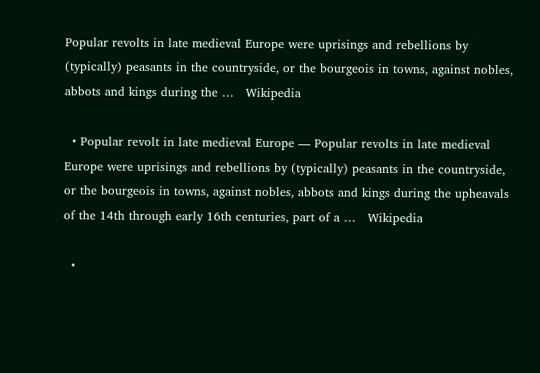Popular revolts in late medieval Europe were uprisings and rebellions by (typically) peasants in the countryside, or the bourgeois in towns, against nobles, abbots and kings during the …   Wikipedia

  • Popular revolt in late medieval Europe — Popular revolts in late medieval Europe were uprisings and rebellions by (typically) peasants in the countryside, or the bourgeois in towns, against nobles, abbots and kings during the upheavals of the 14th through early 16th centuries, part of a …   Wikipedia

  •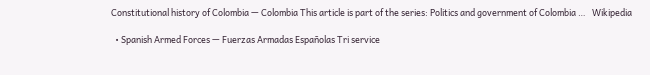Constitutional history of Colombia — Colombia This article is part of the series: Politics and government of Colombia …   Wikipedia

  • Spanish Armed Forces — Fuerzas Armadas Españolas Tri service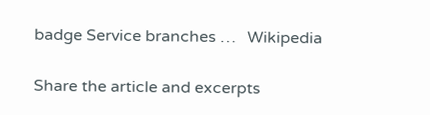badge Service branches …   Wikipedia

Share the article and excerpts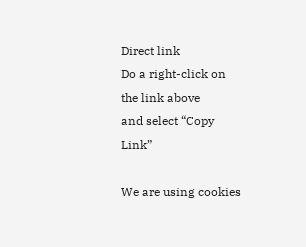Direct link
Do a right-click on the link above
and select “Copy Link”

We are using cookies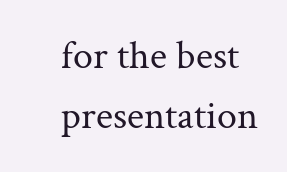for the best presentation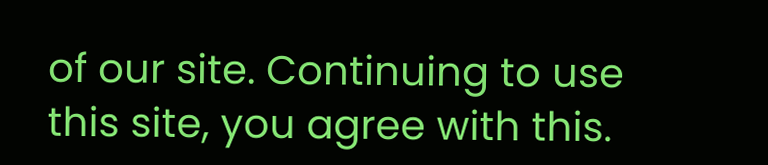of our site. Continuing to use this site, you agree with this.